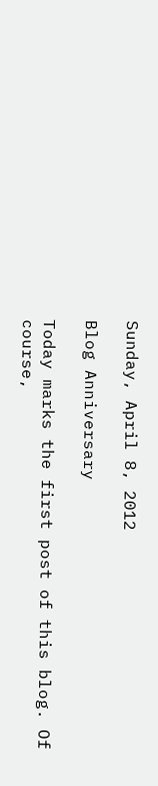Sunday, April 8, 2012

Blog Anniversary

Today marks the first post of this blog. Of course,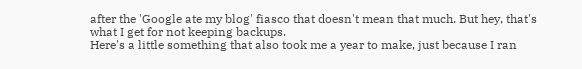after the 'Google ate my blog' fiasco that doesn't mean that much. But hey, that's what I get for not keeping backups.
Here's a little something that also took me a year to make, just because I ran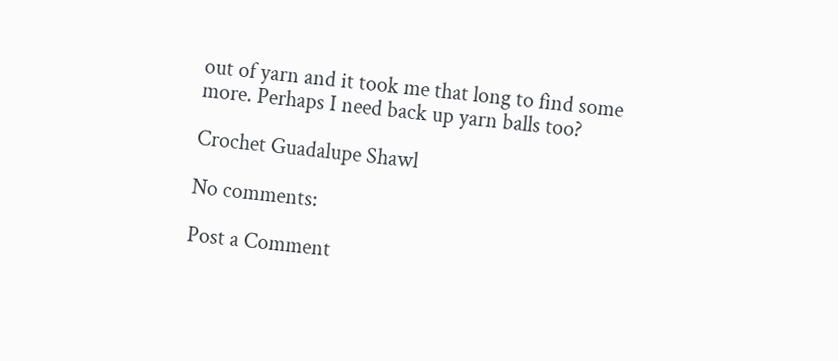out of yarn and it took me that long to find some more. Perhaps I need back up yarn balls too?

Crochet Guadalupe Shawl

No comments:

Post a Comment